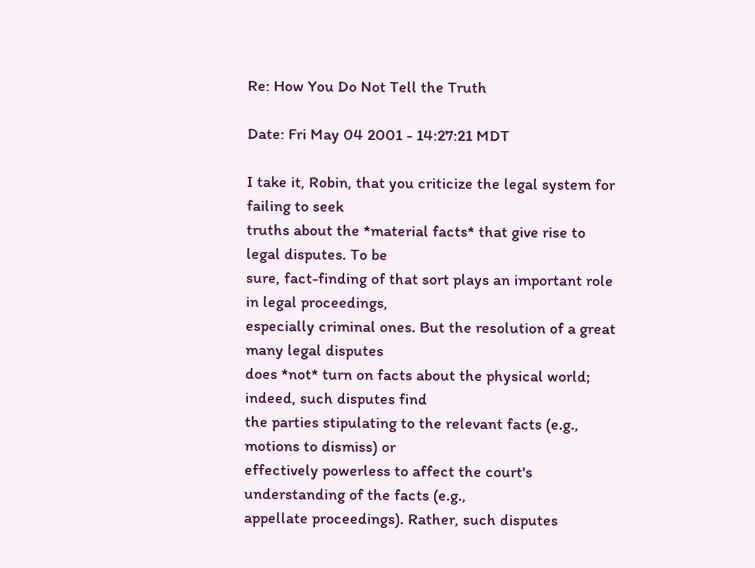Re: How You Do Not Tell the Truth

Date: Fri May 04 2001 - 14:27:21 MDT

I take it, Robin, that you criticize the legal system for failing to seek
truths about the *material facts* that give rise to legal disputes. To be
sure, fact-finding of that sort plays an important role in legal proceedings,
especially criminal ones. But the resolution of a great many legal disputes
does *not* turn on facts about the physical world; indeed, such disputes find
the parties stipulating to the relevant facts (e.g., motions to dismiss) or
effectively powerless to affect the court's understanding of the facts (e.g.,
appellate proceedings). Rather, such disputes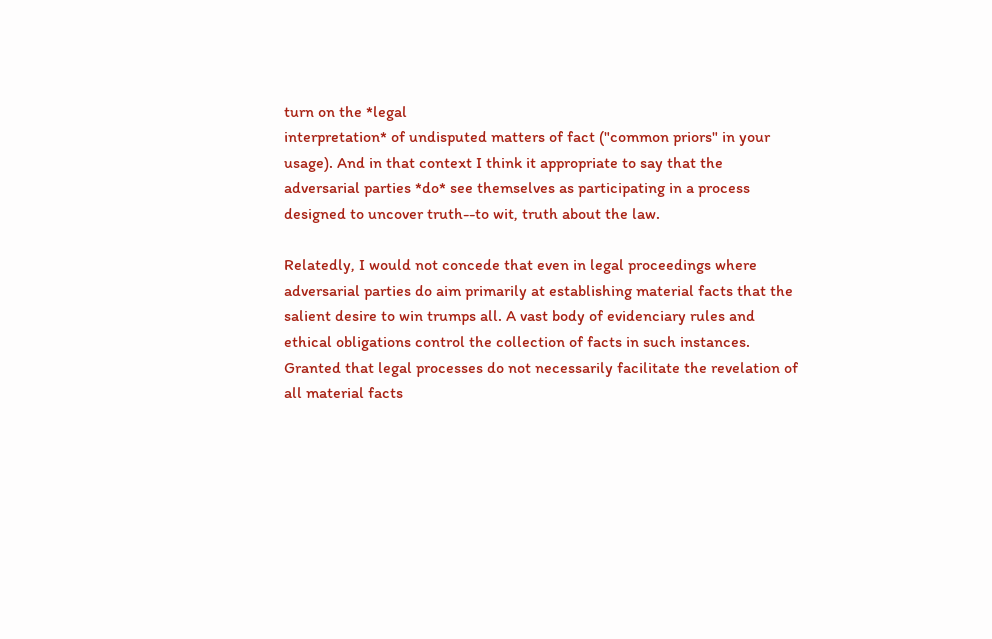turn on the *legal
interpretation* of undisputed matters of fact ("common priors" in your
usage). And in that context I think it appropriate to say that the
adversarial parties *do* see themselves as participating in a process
designed to uncover truth--to wit, truth about the law.

Relatedly, I would not concede that even in legal proceedings where
adversarial parties do aim primarily at establishing material facts that the
salient desire to win trumps all. A vast body of evidenciary rules and
ethical obligations control the collection of facts in such instances.
Granted that legal processes do not necessarily facilitate the revelation of
all material facts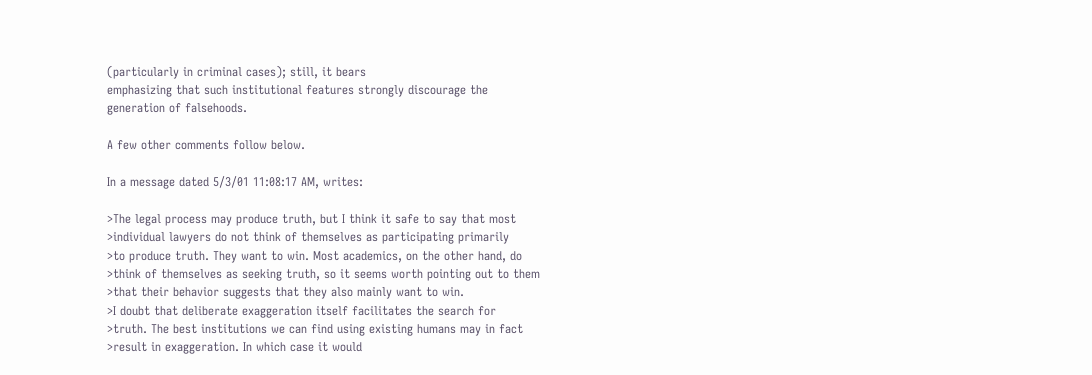(particularly in criminal cases); still, it bears
emphasizing that such institutional features strongly discourage the
generation of falsehoods.

A few other comments follow below.

In a message dated 5/3/01 11:08:17 AM, writes:

>The legal process may produce truth, but I think it safe to say that most
>individual lawyers do not think of themselves as participating primarily
>to produce truth. They want to win. Most academics, on the other hand, do
>think of themselves as seeking truth, so it seems worth pointing out to them
>that their behavior suggests that they also mainly want to win.
>I doubt that deliberate exaggeration itself facilitates the search for
>truth. The best institutions we can find using existing humans may in fact
>result in exaggeration. In which case it would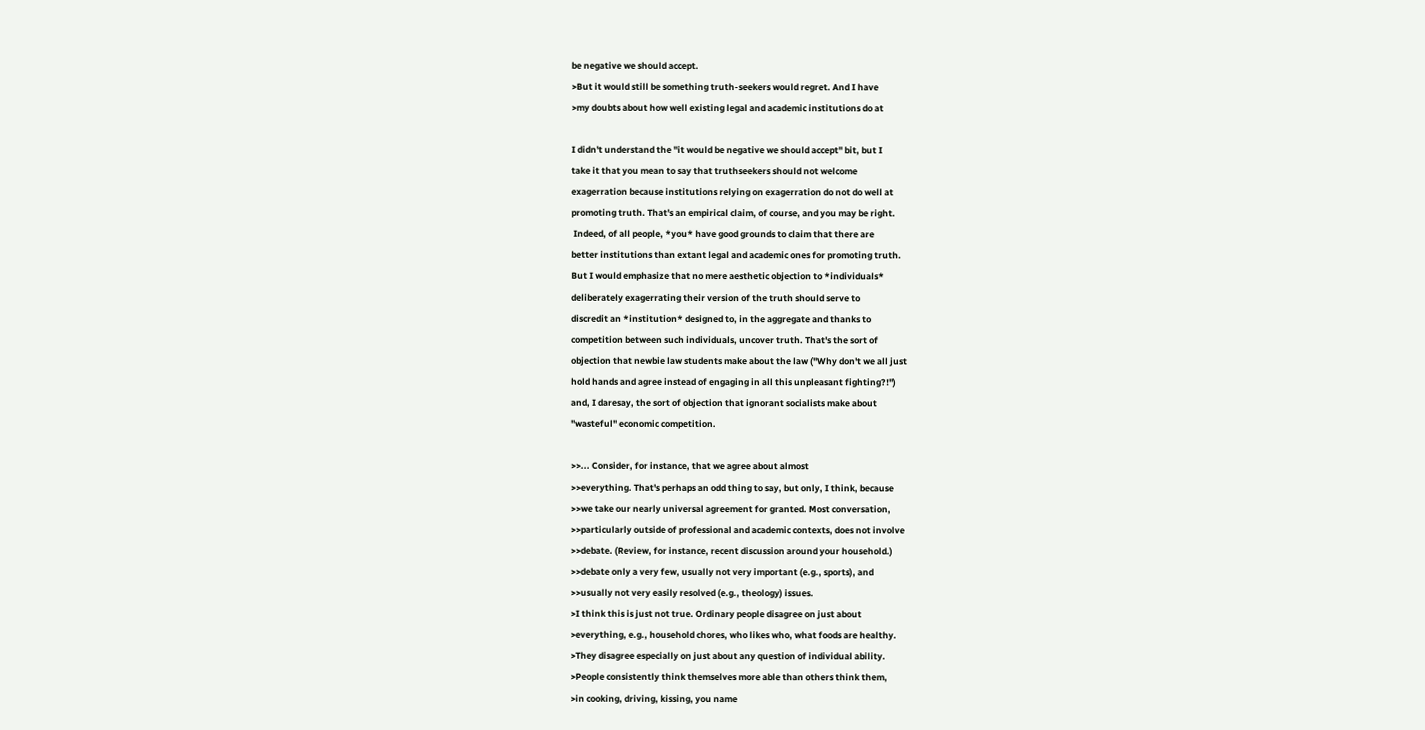be negative we should accept.
>But it would still be something truth-seekers would regret. And I have
>my doubts about how well existing legal and academic institutions do at

I didn't understand the "it would be negative we should accept" bit, but I
take it that you mean to say that truthseekers should not welcome
exagerration because institutions relying on exagerration do not do well at
promoting truth. That's an empirical claim, of course, and you may be right.
 Indeed, of all people, *you* have good grounds to claim that there are
better institutions than extant legal and academic ones for promoting truth.
But I would emphasize that no mere aesthetic objection to *individuals*
deliberately exagerrating their version of the truth should serve to
discredit an *institution* designed to, in the aggregate and thanks to
competition between such individuals, uncover truth. That's the sort of
objection that newbie law students make about the law ("Why don't we all just
hold hands and agree instead of engaging in all this unpleasant fighting?!")
and, I daresay, the sort of objection that ignorant socialists make about
"wasteful" economic competition.

>>... Consider, for instance, that we agree about almost
>>everything. That's perhaps an odd thing to say, but only, I think, because
>>we take our nearly universal agreement for granted. Most conversation,
>>particularly outside of professional and academic contexts, does not involve
>>debate. (Review, for instance, recent discussion around your household.)
>>debate only a very few, usually not very important (e.g., sports), and
>>usually not very easily resolved (e.g., theology) issues.
>I think this is just not true. Ordinary people disagree on just about
>everything, e.g., household chores, who likes who, what foods are healthy.
>They disagree especially on just about any question of individual ability.
>People consistently think themselves more able than others think them,
>in cooking, driving, kissing, you name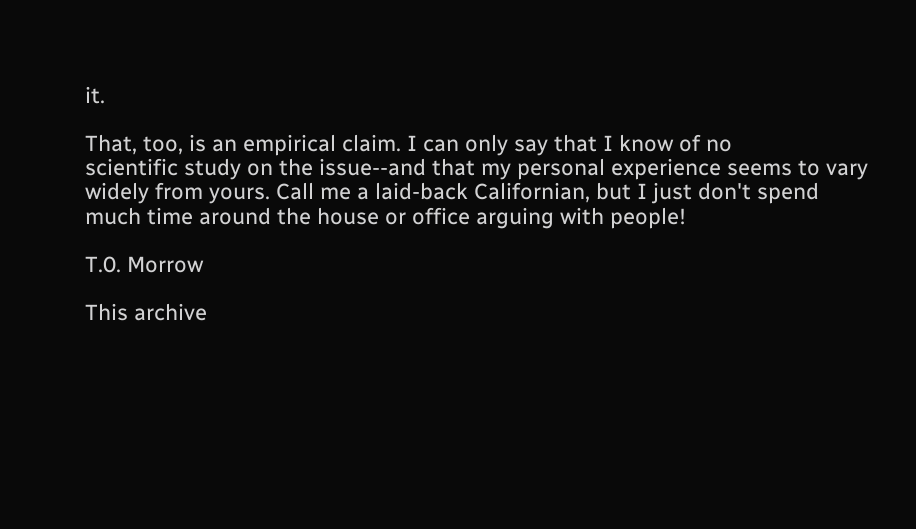it.

That, too, is an empirical claim. I can only say that I know of no
scientific study on the issue--and that my personal experience seems to vary
widely from yours. Call me a laid-back Californian, but I just don't spend
much time around the house or office arguing with people!

T.0. Morrow

This archive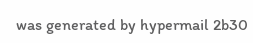was generated by hypermail 2b30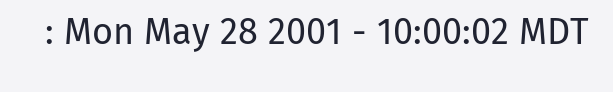: Mon May 28 2001 - 10:00:02 MDT